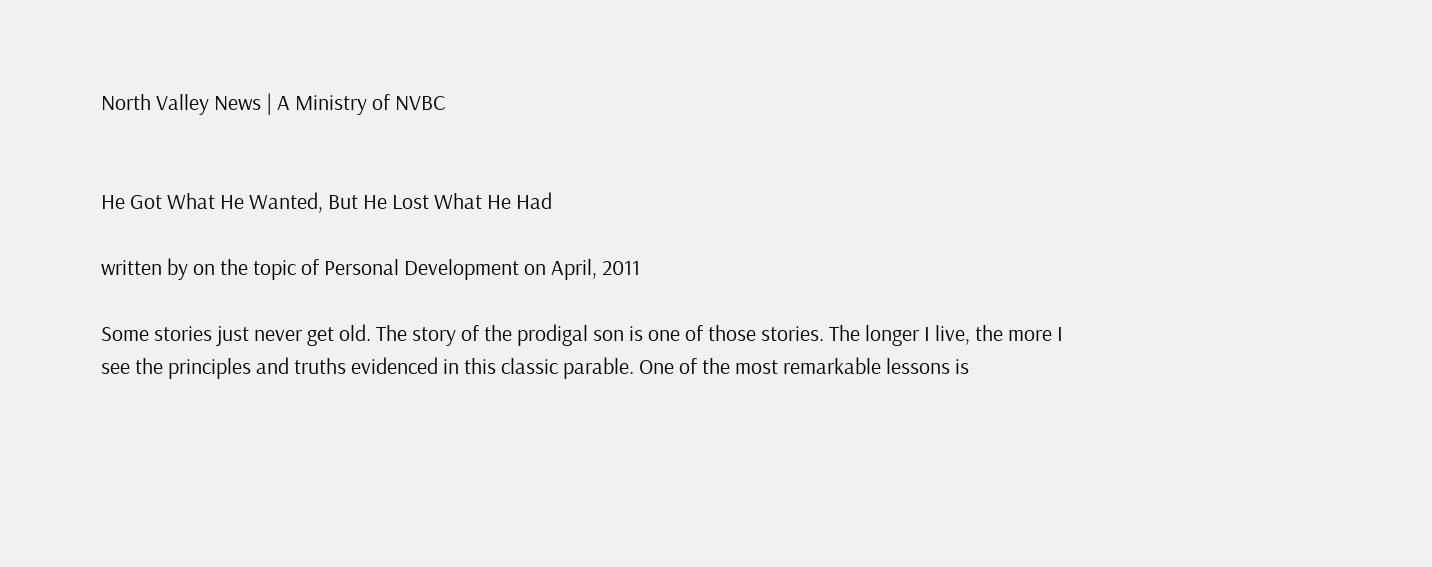North Valley News | A Ministry of NVBC


He Got What He Wanted, But He Lost What He Had

written by on the topic of Personal Development on April, 2011

Some stories just never get old. The story of the prodigal son is one of those stories. The longer I live, the more I see the principles and truths evidenced in this classic parable. One of the most remarkable lessons is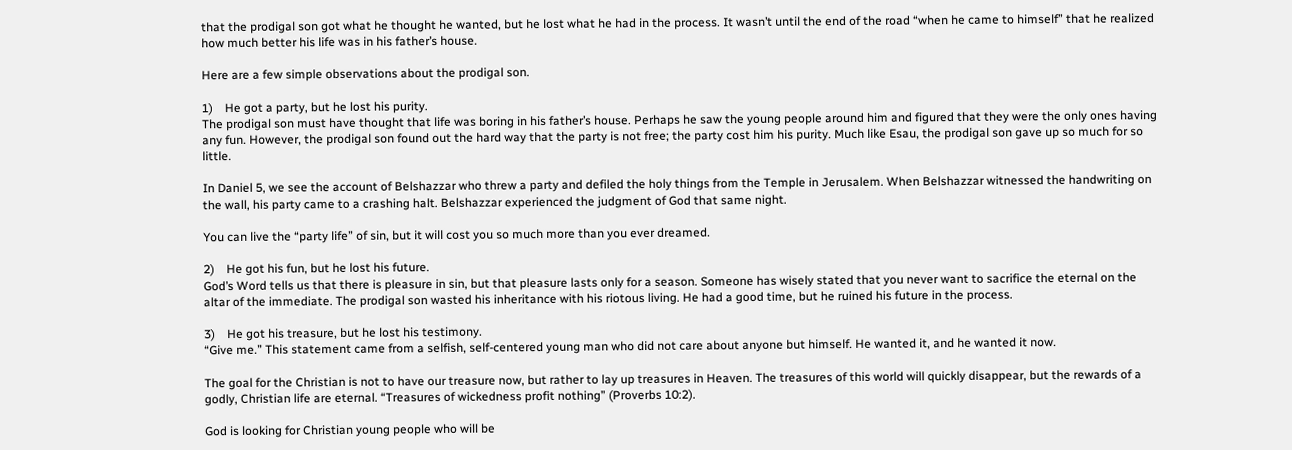that the prodigal son got what he thought he wanted, but he lost what he had in the process. It wasn’t until the end of the road “when he came to himself” that he realized how much better his life was in his father’s house.

Here are a few simple observations about the prodigal son.

1)    He got a party, but he lost his purity.
The prodigal son must have thought that life was boring in his father’s house. Perhaps he saw the young people around him and figured that they were the only ones having any fun. However, the prodigal son found out the hard way that the party is not free; the party cost him his purity. Much like Esau, the prodigal son gave up so much for so little.

In Daniel 5, we see the account of Belshazzar who threw a party and defiled the holy things from the Temple in Jerusalem. When Belshazzar witnessed the handwriting on the wall, his party came to a crashing halt. Belshazzar experienced the judgment of God that same night.

You can live the “party life” of sin, but it will cost you so much more than you ever dreamed.

2)    He got his fun, but he lost his future.
God’s Word tells us that there is pleasure in sin, but that pleasure lasts only for a season. Someone has wisely stated that you never want to sacrifice the eternal on the altar of the immediate. The prodigal son wasted his inheritance with his riotous living. He had a good time, but he ruined his future in the process.

3)    He got his treasure, but he lost his testimony.
“Give me.” This statement came from a selfish, self-centered young man who did not care about anyone but himself. He wanted it, and he wanted it now.

The goal for the Christian is not to have our treasure now, but rather to lay up treasures in Heaven. The treasures of this world will quickly disappear, but the rewards of a godly, Christian life are eternal. “Treasures of wickedness profit nothing” (Proverbs 10:2).

God is looking for Christian young people who will be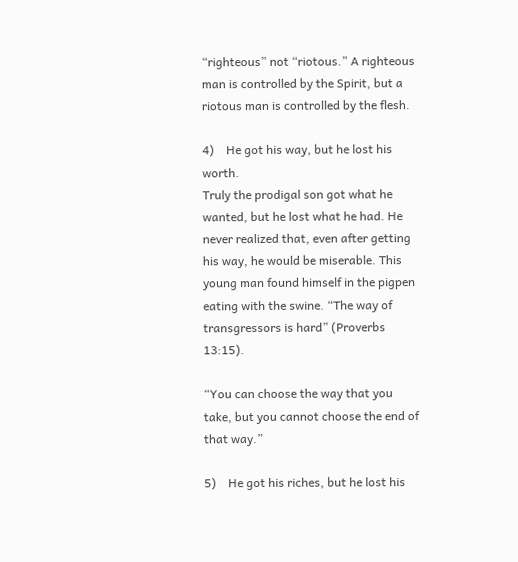“righteous” not “riotous.” A righteous man is controlled by the Spirit, but a riotous man is controlled by the flesh.

4)    He got his way, but he lost his worth.
Truly the prodigal son got what he wanted, but he lost what he had. He never realized that, even after getting his way, he would be miserable. This young man found himself in the pigpen eating with the swine. “The way of transgressors is hard” (Proverbs 13:15).

“You can choose the way that you take, but you cannot choose the end of that way.”

5)    He got his riches, but he lost his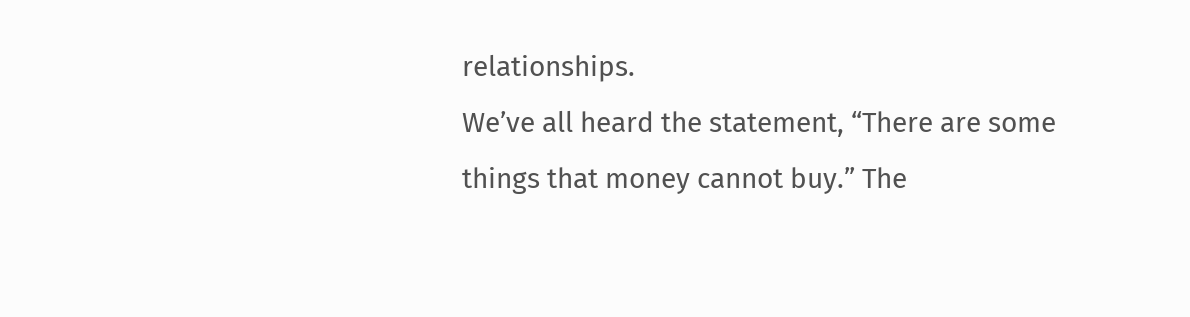relationships.
We’ve all heard the statement, “There are some things that money cannot buy.” The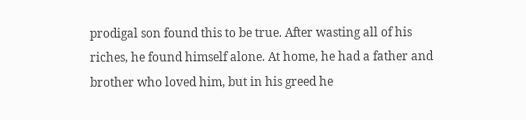prodigal son found this to be true. After wasting all of his riches, he found himself alone. At home, he had a father and brother who loved him, but in his greed he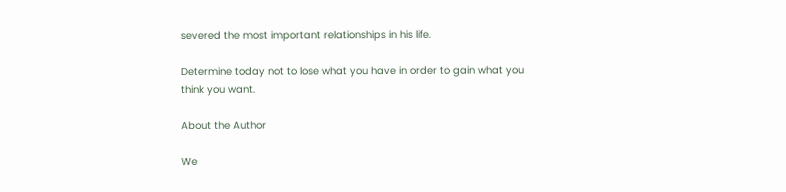severed the most important relationships in his life.

Determine today not to lose what you have in order to gain what you think you want.

About the Author

We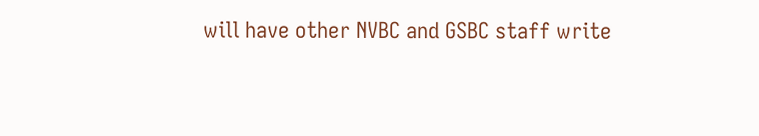will have other NVBC and GSBC staff write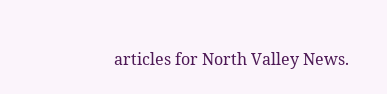articles for North Valley News.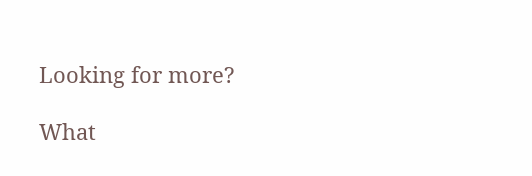Looking for more?

What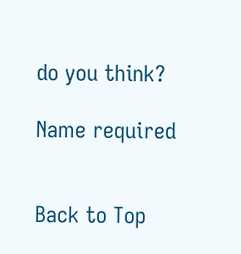do you think?

Name required


Back to Top